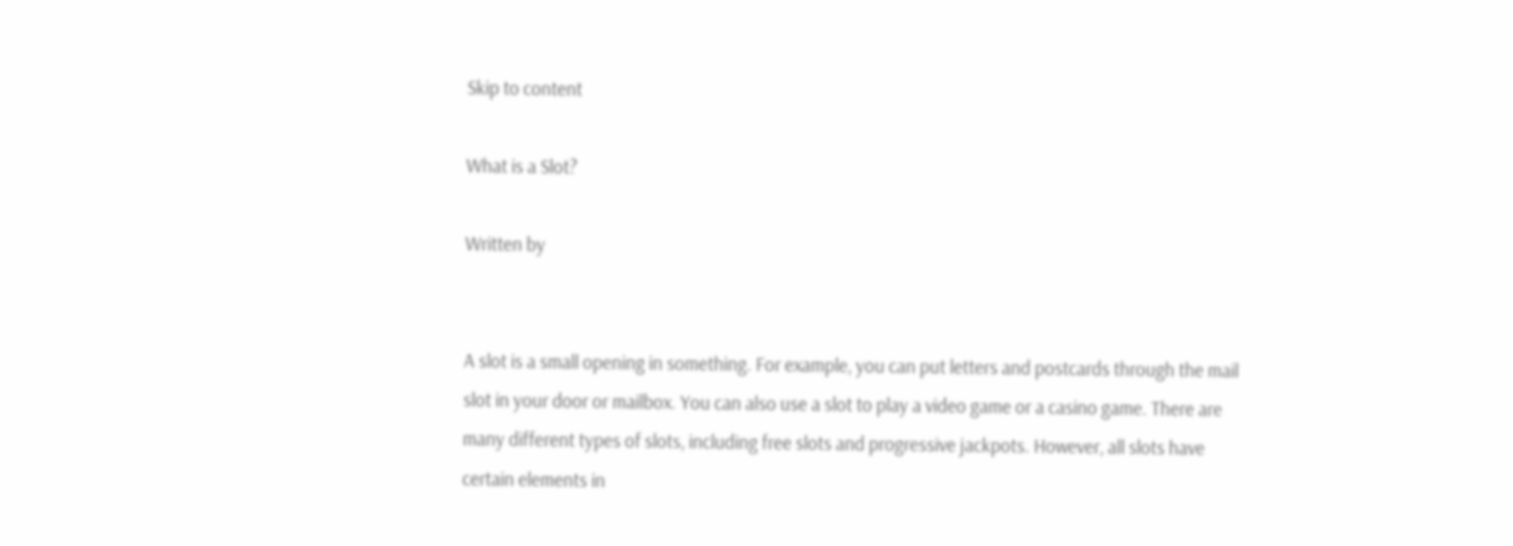Skip to content

What is a Slot?

Written by


A slot is a small opening in something. For example, you can put letters and postcards through the mail slot in your door or mailbox. You can also use a slot to play a video game or a casino game. There are many different types of slots, including free slots and progressive jackpots. However, all slots have certain elements in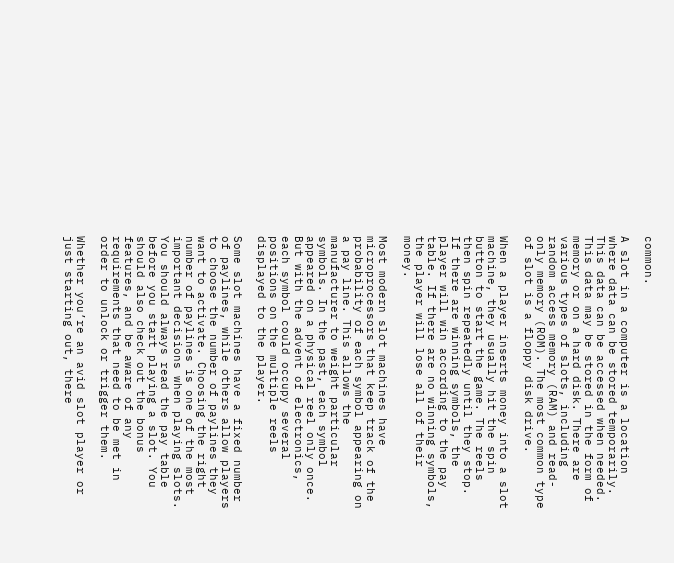common.

A slot in a computer is a location where data can be stored temporarily. This data can be accessed when needed. This data may be stored in the form of memory or on a hard disk. There are various types of slots, including random access memory (RAM) and read-only memory (ROM). The most common type of slot is a floppy disk drive.

When a player inserts money into a slot machine, they usually hit the spin button to start the game. The reels then spin repeatedly until they stop. If there are winning symbols, the player will win according to the pay table. If there are no winning symbols, the player will lose all of their money.

Most modern slot machines have microprocessors that keep track of the probability of each symbol appearing on a pay line. This allows the manufacturer to weight particular symbols. In the past, each symbol appeared on a physical reel only once. But with the advent of electronics, each symbol could occupy several positions on the multiple reels displayed to the player.

Some slot machines have a fixed number of paylines, while others allow players to choose the number of paylines they want to activate. Choosing the right number of paylines is one of the most important decisions when playing slots. You should always read the pay table before you start playing a slot. You should also check out the bonus features, and be aware of any requirements that need to be met in order to unlock or trigger them.

Whether you’re an avid slot player or just starting out, there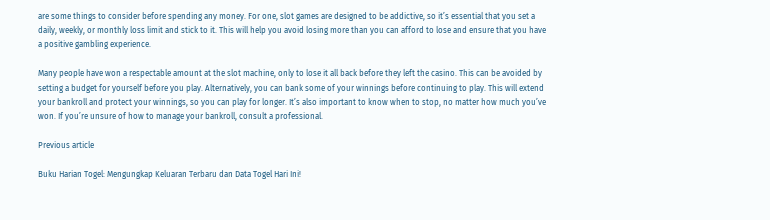are some things to consider before spending any money. For one, slot games are designed to be addictive, so it’s essential that you set a daily, weekly, or monthly loss limit and stick to it. This will help you avoid losing more than you can afford to lose and ensure that you have a positive gambling experience.

Many people have won a respectable amount at the slot machine, only to lose it all back before they left the casino. This can be avoided by setting a budget for yourself before you play. Alternatively, you can bank some of your winnings before continuing to play. This will extend your bankroll and protect your winnings, so you can play for longer. It’s also important to know when to stop, no matter how much you’ve won. If you’re unsure of how to manage your bankroll, consult a professional.

Previous article

Buku Harian Togel: Mengungkap Keluaran Terbaru dan Data Togel Hari Ini!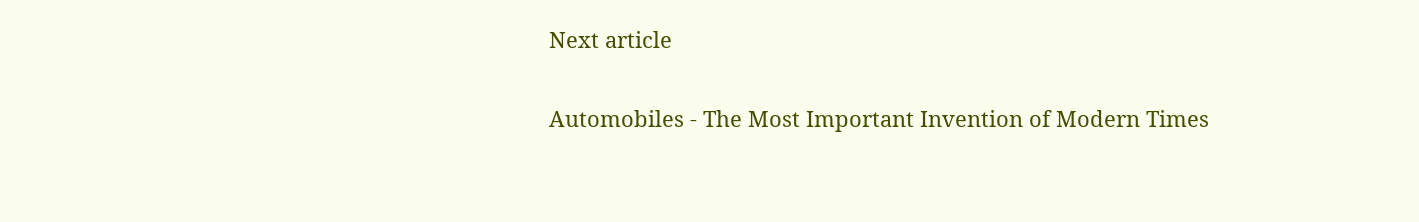Next article

Automobiles - The Most Important Invention of Modern Times